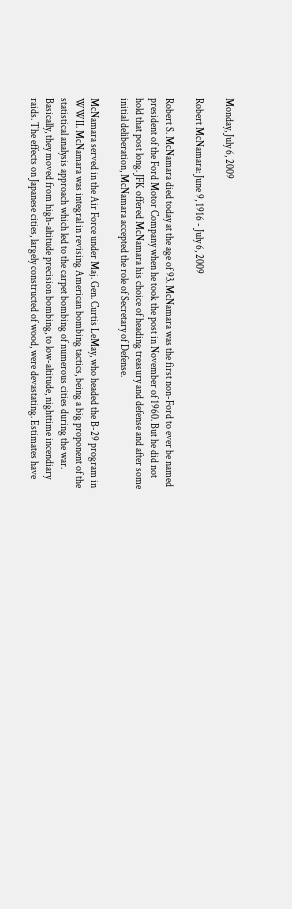Monday, July 6, 2009

Robert McNamara: June 9, 1916 - July 6, 2009

Robert S. McNamara died today at the age of 93. McNamara was the first non-Ford to ever be named president of the Ford Motor Company when he took the post in November of 1960. But he did not hold that post long. JFK offered McNamara his choice of heading treasury and defense and after some initial deliberation, McNamara accepted the role of Secretary of Defense.

McNamara served in the Air Force under Maj. Gen. Curtis LeMay, who headed the B-29 program in WWII. McNamara was integral in revising American bombing tactics, being a big proponent of the statistical analysis approach which led to the carpet bombing of numerous cities during the war. Basically, they moved from high-altitude precision bombing, to low-altitude, nighttime incendiary raids. The effects on Japanese cities, largely constructed of wood, were devastating. Estimates have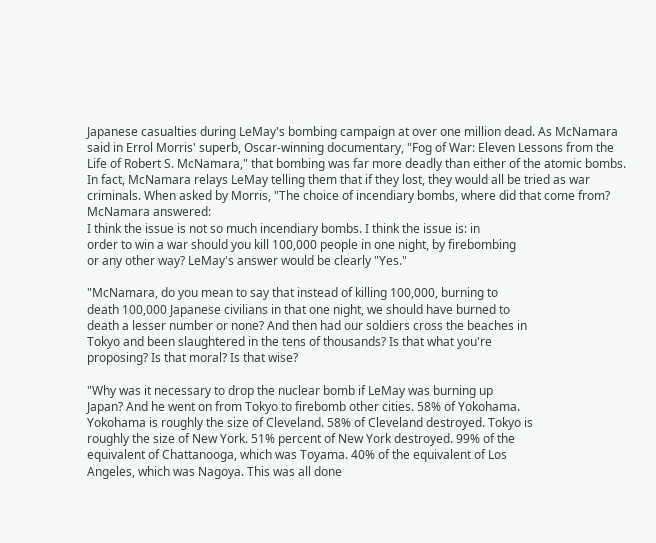Japanese casualties during LeMay's bombing campaign at over one million dead. As McNamara said in Errol Morris' superb, Oscar-winning documentary, "Fog of War: Eleven Lessons from the Life of Robert S. McNamara," that bombing was far more deadly than either of the atomic bombs. In fact, McNamara relays LeMay telling them that if they lost, they would all be tried as war criminals. When asked by Morris, "The choice of incendiary bombs, where did that come from? McNamara answered:
I think the issue is not so much incendiary bombs. I think the issue is: in
order to win a war should you kill 100,000 people in one night, by firebombing
or any other way? LeMay's answer would be clearly "Yes."

"McNamara, do you mean to say that instead of killing 100,000, burning to
death 100,000 Japanese civilians in that one night, we should have burned to
death a lesser number or none? And then had our soldiers cross the beaches in
Tokyo and been slaughtered in the tens of thousands? Is that what you're
proposing? Is that moral? Is that wise?

"Why was it necessary to drop the nuclear bomb if LeMay was burning up
Japan? And he went on from Tokyo to firebomb other cities. 58% of Yokohama.
Yokohama is roughly the size of Cleveland. 58% of Cleveland destroyed. Tokyo is
roughly the size of New York. 51% percent of New York destroyed. 99% of the
equivalent of Chattanooga, which was Toyama. 40% of the equivalent of Los
Angeles, which was Nagoya. This was all done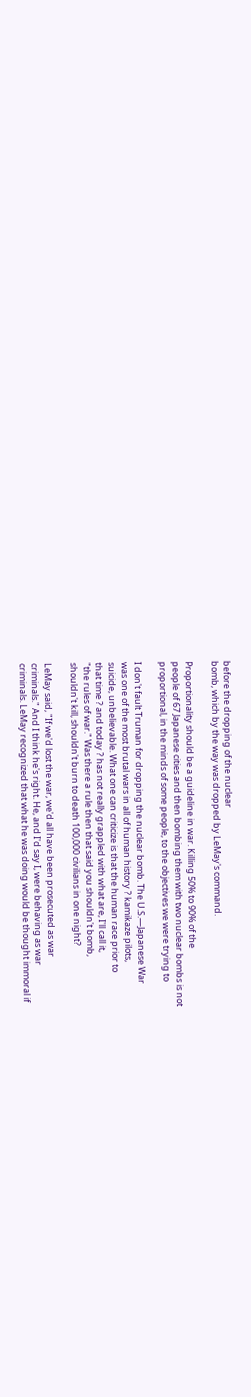before the dropping of the nuclear
bomb, which by the way was dropped by LeMay's command.

Proportionality should be a guideline in war. Killing 50% to 90% of the
people of 67 Japanese cities and then bombing them with two nuclear bombs is not
proportional, in the minds of some people, to the objectives we were trying to

I don't fault Truman for dropping the nuclear bomb. The U.S.—Japanese War
was one of the most brutal wars in all of human history ? kamikaze pilots,
suicide, unbelievable. What one can criticize is that the human race prior to
that time ? and today ? has not really grappled with what are, I'll call it,
"the rules of war." Was there a rule then that said you shouldn't bomb,
shouldn't kill, shouldn't burn to death 100,000 civilians in one night?

LeMay said, "If we'd lost the war, we'd all have been prosecuted as war
criminals." And I think he's right. He, and I'd say I, were behaving as war
criminals. LeMay recognized that what he was doing would be thought immoral if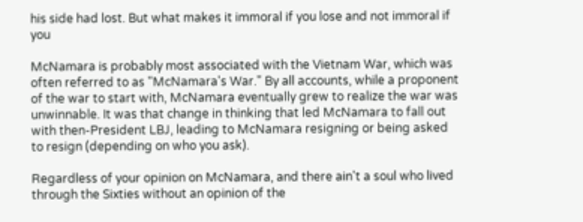his side had lost. But what makes it immoral if you lose and not immoral if you

McNamara is probably most associated with the Vietnam War, which was often referred to as "McNamara's War." By all accounts, while a proponent of the war to start with, McNamara eventually grew to realize the war was unwinnable. It was that change in thinking that led McNamara to fall out with then-President LBJ, leading to McNamara resigning or being asked to resign (depending on who you ask).

Regardless of your opinion on McNamara, and there ain't a soul who lived through the Sixties without an opinion of the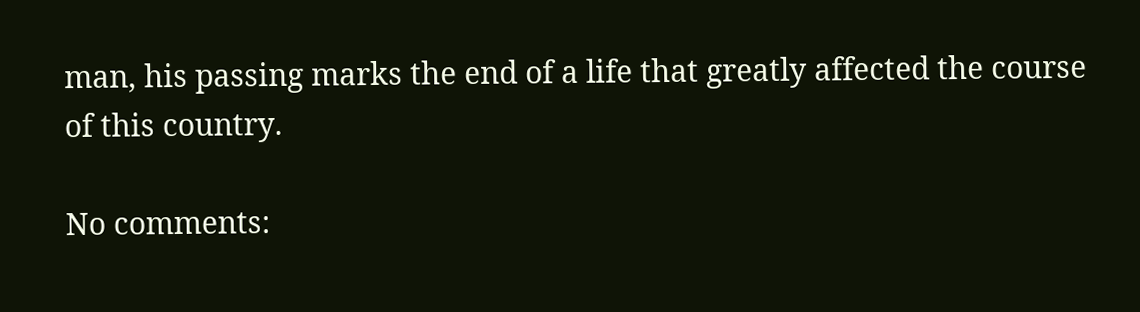man, his passing marks the end of a life that greatly affected the course of this country.

No comments: